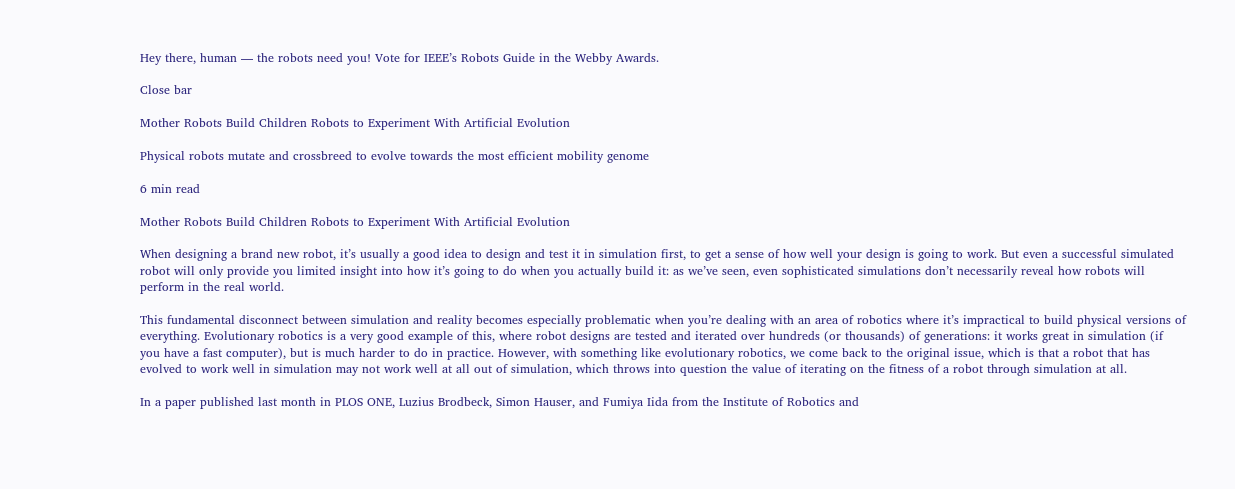Hey there, human — the robots need you! Vote for IEEE’s Robots Guide in the Webby Awards.

Close bar

Mother Robots Build Children Robots to Experiment With Artificial Evolution

Physical robots mutate and crossbreed to evolve towards the most efficient mobility genome

6 min read

Mother Robots Build Children Robots to Experiment With Artificial Evolution

When designing a brand new robot, it’s usually a good idea to design and test it in simulation first, to get a sense of how well your design is going to work. But even a successful simulated robot will only provide you limited insight into how it’s going to do when you actually build it: as we’ve seen, even sophisticated simulations don’t necessarily reveal how robots will perform in the real world.

This fundamental disconnect between simulation and reality becomes especially problematic when you’re dealing with an area of robotics where it’s impractical to build physical versions of everything. Evolutionary robotics is a very good example of this, where robot designs are tested and iterated over hundreds (or thousands) of generations: it works great in simulation (if you have a fast computer), but is much harder to do in practice. However, with something like evolutionary robotics, we come back to the original issue, which is that a robot that has evolved to work well in simulation may not work well at all out of simulation, which throws into question the value of iterating on the fitness of a robot through simulation at all.

In a paper published last month in PLOS ONE, Luzius Brodbeck, Simon Hauser, and Fumiya Iida from the Institute of Robotics and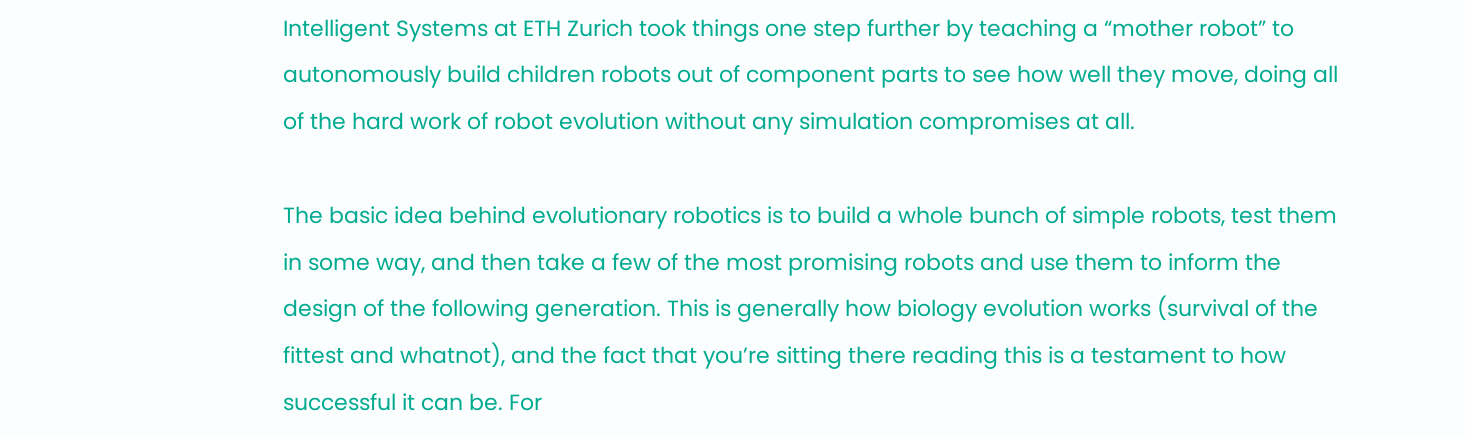Intelligent Systems at ETH Zurich took things one step further by teaching a “mother robot” to autonomously build children robots out of component parts to see how well they move, doing all of the hard work of robot evolution without any simulation compromises at all.

The basic idea behind evolutionary robotics is to build a whole bunch of simple robots, test them in some way, and then take a few of the most promising robots and use them to inform the design of the following generation. This is generally how biology evolution works (survival of the fittest and whatnot), and the fact that you’re sitting there reading this is a testament to how successful it can be. For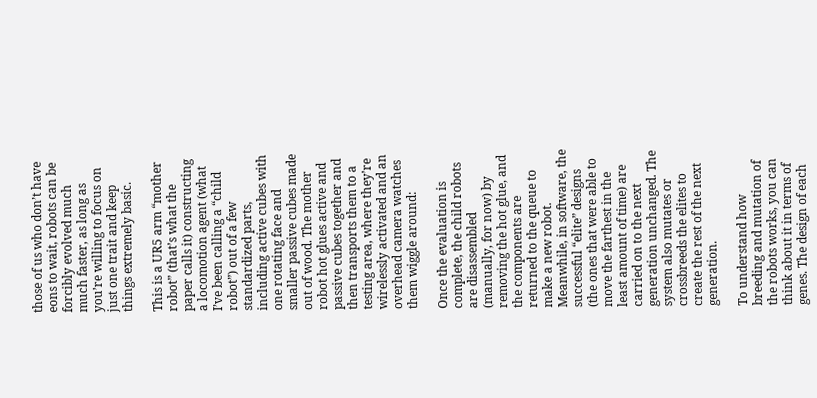those of us who don’t have eons to wait, robots can be forcibly evolved much much faster, as long as you’re willing to focus on just one trait and keep things extremely basic.

This is a UR5 arm “mother robot” (that’s what the paper calls it) constructing a locomotion agent (what I’ve been calling a “child robot”) out of a few standardized parts, including active cubes with one rotating face and smaller passive cubes made out of wood. The mother robot hot glues active and passive cubes together and then transports them to a testing area, where they’re wirelessly activated and an overhead camera watches them wiggle around:

Once the evaluation is complete, the child robots are disassembled (manually, for now) by removing the hot glue, and the components are returned to the queue to make a new robot. Meanwhile, in software, the successful “elite” designs (the ones that were able to move the farthest in the least amount of time) are carried on to the next generation unchanged. The system also mutates or crossbreeds the elites to create the rest of the next generation.

To understand how breeding and mutation of the robots works, you can think about it in terms of genes. The design of each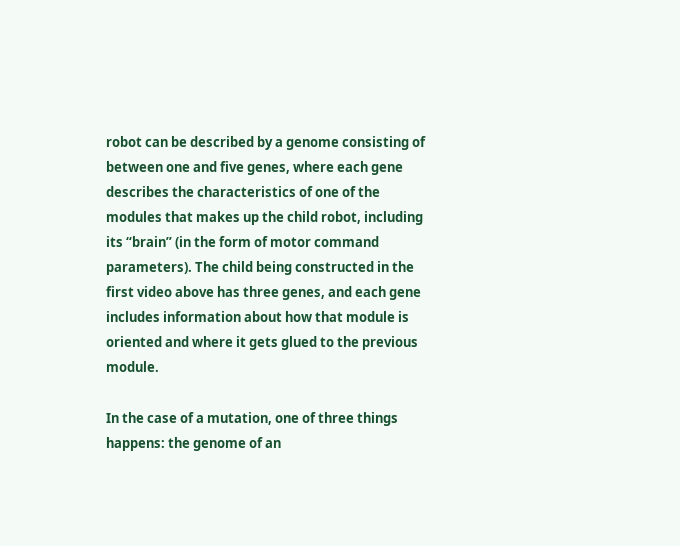robot can be described by a genome consisting of between one and five genes, where each gene describes the characteristics of one of the modules that makes up the child robot, including its “brain” (in the form of motor command parameters). The child being constructed in the first video above has three genes, and each gene includes information about how that module is oriented and where it gets glued to the previous module.

In the case of a mutation, one of three things happens: the genome of an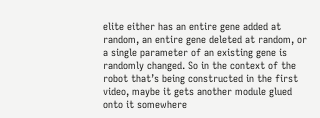elite either has an entire gene added at random, an entire gene deleted at random, or a single parameter of an existing gene is randomly changed. So in the context of the robot that’s being constructed in the first video, maybe it gets another module glued onto it somewhere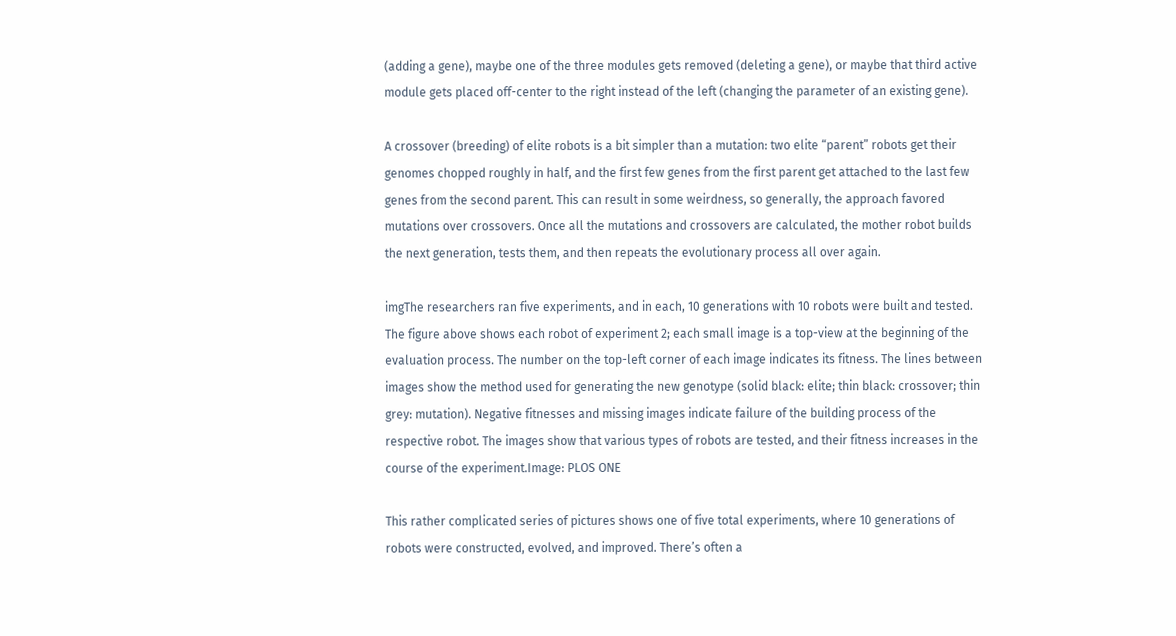(adding a gene), maybe one of the three modules gets removed (deleting a gene), or maybe that third active module gets placed off-center to the right instead of the left (changing the parameter of an existing gene).

A crossover (breeding) of elite robots is a bit simpler than a mutation: two elite “parent” robots get their genomes chopped roughly in half, and the first few genes from the first parent get attached to the last few genes from the second parent. This can result in some weirdness, so generally, the approach favored mutations over crossovers. Once all the mutations and crossovers are calculated, the mother robot builds the next generation, tests them, and then repeats the evolutionary process all over again.

imgThe researchers ran five experiments, and in each, 10 generations with 10 robots were built and tested. The figure above shows each robot of experiment 2; each small image is a top-view at the beginning of the evaluation process. The number on the top-left corner of each image indicates its fitness. The lines between images show the method used for generating the new genotype (solid black: elite; thin black: crossover; thin grey: mutation). Negative fitnesses and missing images indicate failure of the building process of the respective robot. The images show that various types of robots are tested, and their fitness increases in the course of the experiment.Image: PLOS ONE

This rather complicated series of pictures shows one of five total experiments, where 10 generations of robots were constructed, evolved, and improved. There’s often a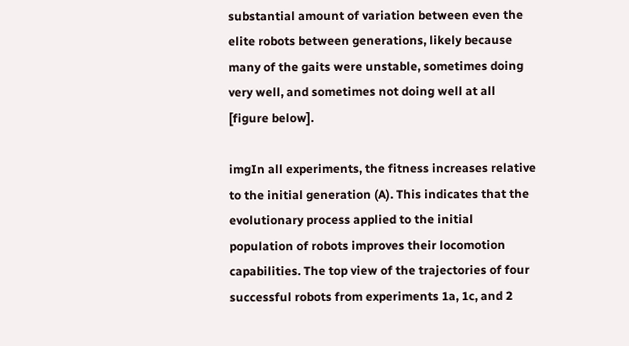substantial amount of variation between even the elite robots between generations, likely because many of the gaits were unstable, sometimes doing very well, and sometimes not doing well at all [figure below].

imgIn all experiments, the fitness increases relative to the initial generation (A). This indicates that the evolutionary process applied to the initial population of robots improves their locomotion capabilities. The top view of the trajectories of four successful robots from experiments 1a, 1c, and 2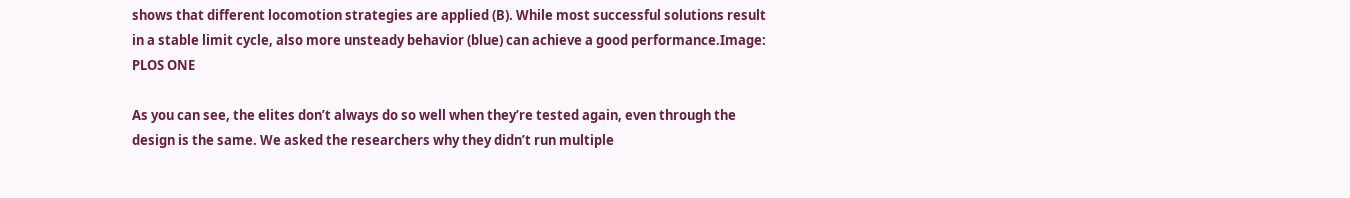shows that different locomotion strategies are applied (B). While most successful solutions result in a stable limit cycle, also more unsteady behavior (blue) can achieve a good performance.Image: PLOS ONE

As you can see, the elites don’t always do so well when they’re tested again, even through the design is the same. We asked the researchers why they didn’t run multiple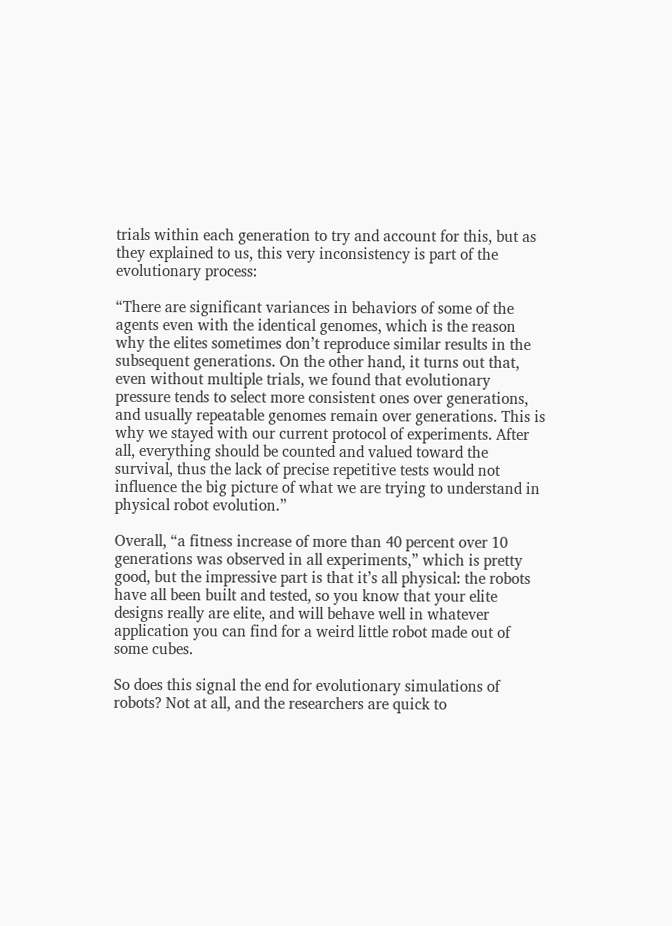trials within each generation to try and account for this, but as they explained to us, this very inconsistency is part of the evolutionary process:

“There are significant variances in behaviors of some of the agents even with the identical genomes, which is the reason why the elites sometimes don’t reproduce similar results in the subsequent generations. On the other hand, it turns out that, even without multiple trials, we found that evolutionary pressure tends to select more consistent ones over generations, and usually repeatable genomes remain over generations. This is why we stayed with our current protocol of experiments. After all, everything should be counted and valued toward the survival, thus the lack of precise repetitive tests would not influence the big picture of what we are trying to understand in physical robot evolution.”

Overall, “a fitness increase of more than 40 percent over 10 generations was observed in all experiments,” which is pretty good, but the impressive part is that it’s all physical: the robots have all been built and tested, so you know that your elite designs really are elite, and will behave well in whatever application you can find for a weird little robot made out of some cubes.

So does this signal the end for evolutionary simulations of robots? Not at all, and the researchers are quick to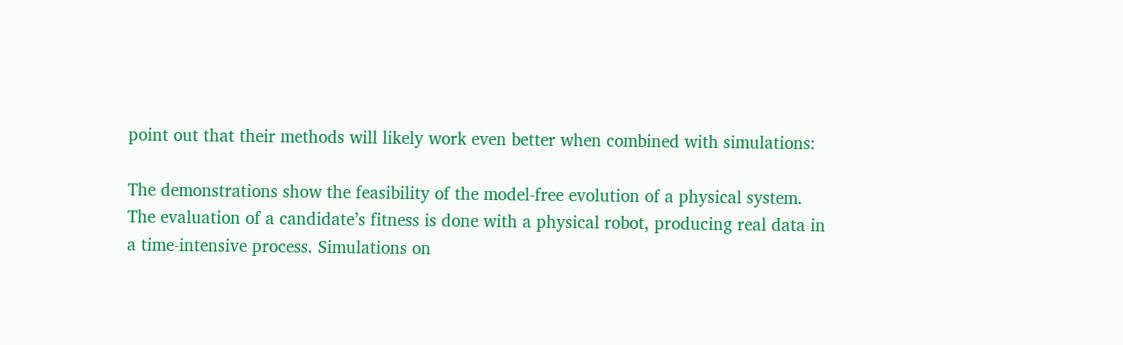point out that their methods will likely work even better when combined with simulations:

The demonstrations show the feasibility of the model-free evolution of a physical system. The evaluation of a candidate’s fitness is done with a physical robot, producing real data in a time-intensive process. Simulations on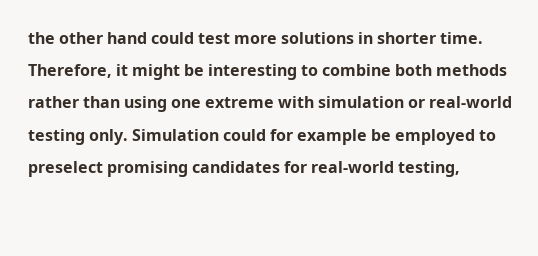the other hand could test more solutions in shorter time. Therefore, it might be interesting to combine both methods rather than using one extreme with simulation or real-world testing only. Simulation could for example be employed to preselect promising candidates for real-world testing,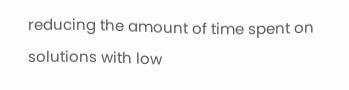reducing the amount of time spent on solutions with low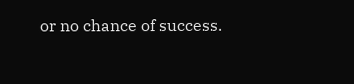or no chance of success.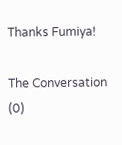Thanks Fumiya!

The Conversation (0)